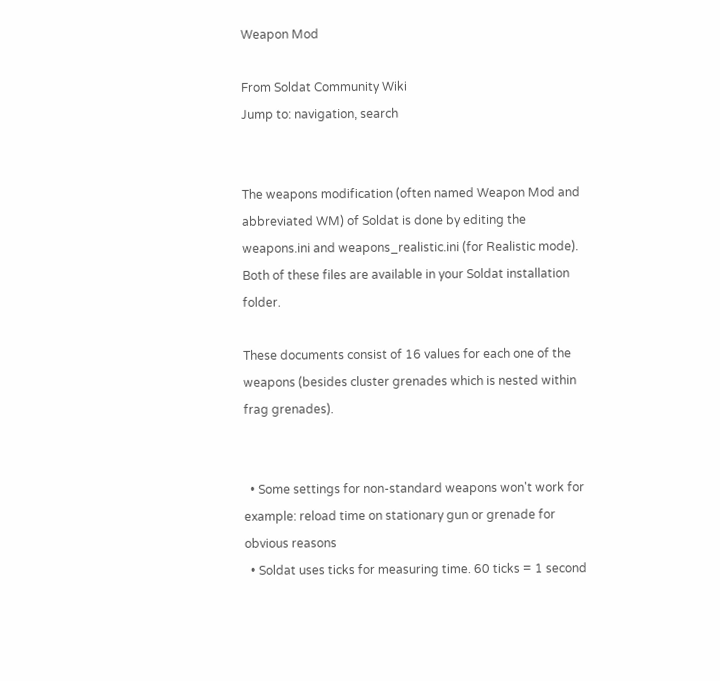Weapon Mod

From Soldat Community Wiki
Jump to: navigation, search


The weapons modification (often named Weapon Mod and abbreviated WM) of Soldat is done by editing the weapons.ini and weapons_realistic.ini (for Realistic mode). Both of these files are available in your Soldat installation folder.

These documents consist of 16 values for each one of the weapons (besides cluster grenades which is nested within frag grenades).


  • Some settings for non-standard weapons won't work for example: reload time on stationary gun or grenade for obvious reasons
  • Soldat uses ticks for measuring time. 60 ticks = 1 second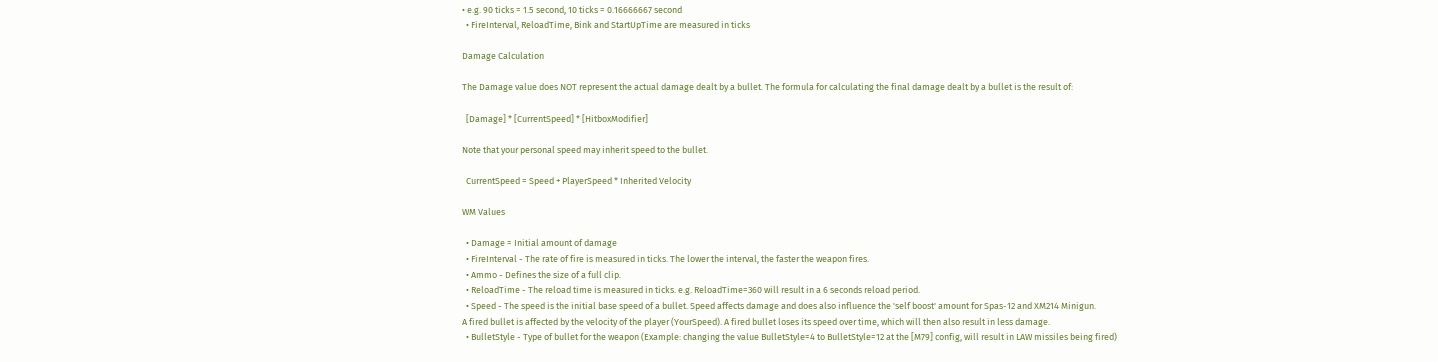• e.g. 90 ticks = 1.5 second, 10 ticks = 0.16666667 second
  • FireInterval, ReloadTime, Bink and StartUpTime are measured in ticks

Damage Calculation

The Damage value does NOT represent the actual damage dealt by a bullet. The formula for calculating the final damage dealt by a bullet is the result of:

  [Damage] * [CurrentSpeed] * [HitboxModifier]

Note that your personal speed may inherit speed to the bullet.

  CurrentSpeed = Speed + PlayerSpeed * Inherited Velocity

WM Values

  • Damage = Initial amount of damage
  • FireInterval - The rate of fire is measured in ticks. The lower the interval, the faster the weapon fires.
  • Ammo - Defines the size of a full clip.
  • ReloadTime - The reload time is measured in ticks. e.g. ReloadTime=360 will result in a 6 seconds reload period.
  • Speed - The speed is the initial base speed of a bullet. Speed affects damage and does also influence the 'self boost' amount for Spas-12 and XM214 Minigun.
A fired bullet is affected by the velocity of the player (YourSpeed). A fired bullet loses its speed over time, which will then also result in less damage.
  • BulletStyle - Type of bullet for the weapon (Example: changing the value BulletStyle=4 to BulletStyle=12 at the [M79] config, will result in LAW missiles being fired)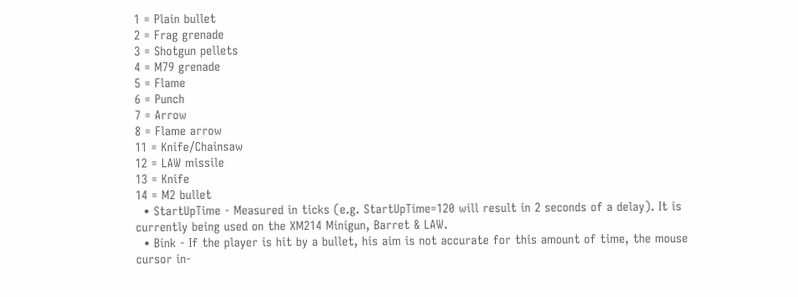1 = Plain bullet
2 = Frag grenade
3 = Shotgun pellets
4 = M79 grenade
5 = Flame
6 = Punch
7 = Arrow
8 = Flame arrow
11 = Knife/Chainsaw
12 = LAW missile
13 = Knife
14 = M2 bullet
  • StartUpTime - Measured in ticks (e.g. StartUpTime=120 will result in 2 seconds of a delay). It is currently being used on the XM214 Minigun, Barret & LAW.
  • Bink - If the player is hit by a bullet, his aim is not accurate for this amount of time, the mouse cursor in-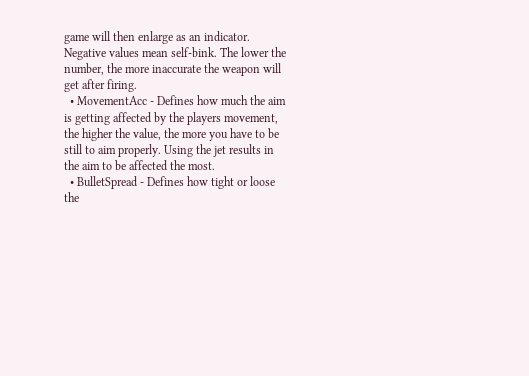game will then enlarge as an indicator.
Negative values mean self-bink. The lower the number, the more inaccurate the weapon will get after firing.
  • MovementAcc - Defines how much the aim is getting affected by the players movement, the higher the value, the more you have to be still to aim properly. Using the jet results in the aim to be affected the most.
  • BulletSpread - Defines how tight or loose the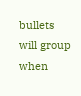bullets will group when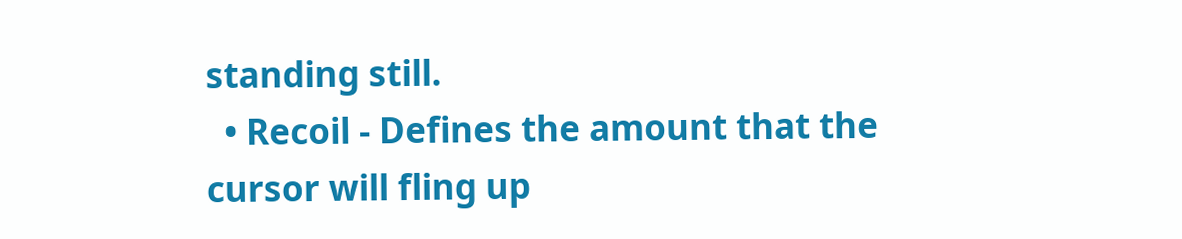standing still.
  • Recoil - Defines the amount that the cursor will fling up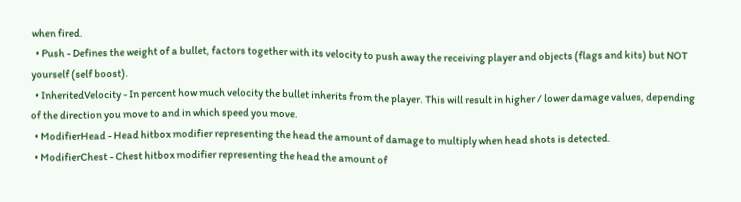when fired.
  • Push - Defines the weight of a bullet, factors together with its velocity to push away the receiving player and objects (flags and kits) but NOT yourself (self boost).
  • InheritedVelocity - In percent how much velocity the bullet inherits from the player. This will result in higher / lower damage values, depending of the direction you move to and in which speed you move.
  • ModifierHead - Head hitbox modifier representing the head the amount of damage to multiply when head shots is detected.
  • ModifierChest - Chest hitbox modifier representing the head the amount of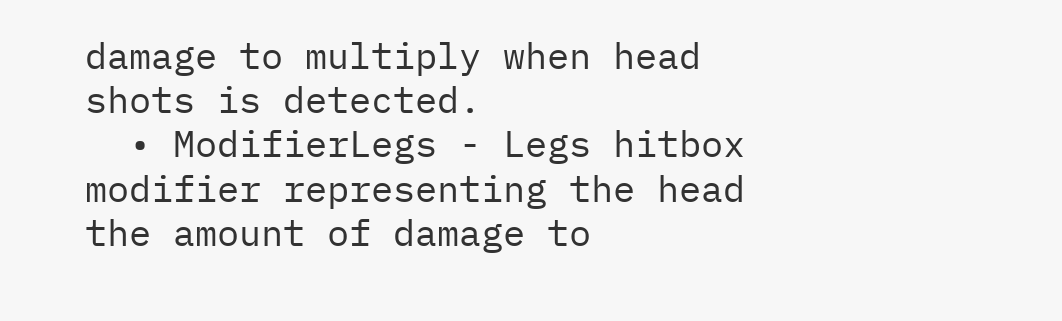damage to multiply when head shots is detected.
  • ModifierLegs - Legs hitbox modifier representing the head the amount of damage to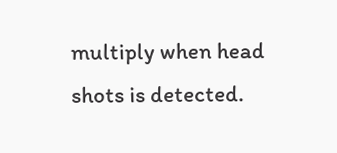multiply when head shots is detected.